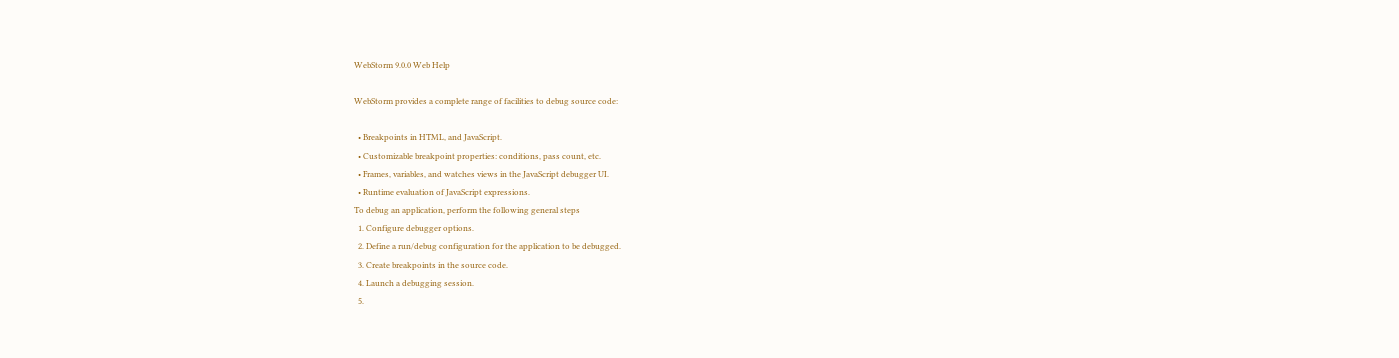WebStorm 9.0.0 Web Help

WebStorm provides a complete range of facilities to debug source code:

  • Breakpoints in HTML, and JavaScript.
  • Customizable breakpoint properties: conditions, pass count, etc.
  • Frames, variables, and watches views in the JavaScript debugger UI.
  • Runtime evaluation of JavaScript expressions.
To debug an application, perform the following general steps
  1. Configure debugger options.
  2. Define a run/debug configuration for the application to be debugged.
  3. Create breakpoints in the source code.
  4. Launch a debugging session.
  5.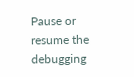Pause or resume the debugging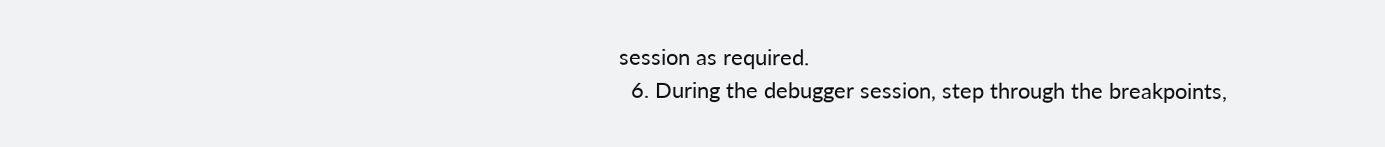session as required.
  6. During the debugger session, step through the breakpoints,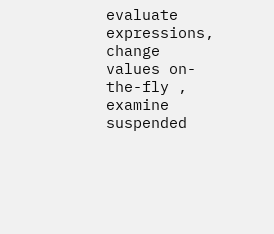evaluate expressions, change values on-the-fly , examine suspended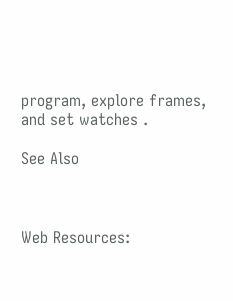program, explore frames, and set watches .

See Also



Web Resources: